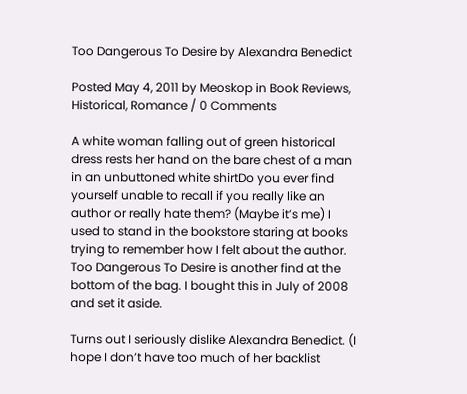Too Dangerous To Desire by Alexandra Benedict

Posted May 4, 2011 by Meoskop in Book Reviews, Historical, Romance / 0 Comments

A white woman falling out of green historical dress rests her hand on the bare chest of a man in an unbuttoned white shirtDo you ever find yourself unable to recall if you really like an author or really hate them? (Maybe it’s me) I used to stand in the bookstore staring at books trying to remember how I felt about the author. Too Dangerous To Desire is another find at the bottom of the bag. I bought this in July of 2008 and set it aside.

Turns out I seriously dislike Alexandra Benedict. (I hope I don’t have too much of her backlist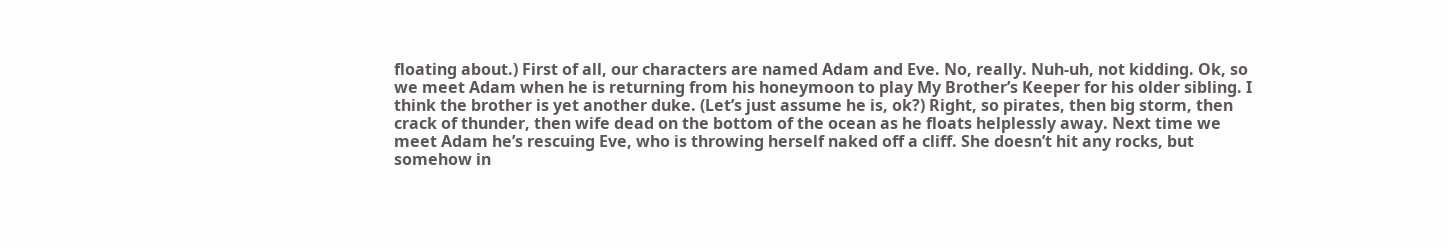floating about.) First of all, our characters are named Adam and Eve. No, really. Nuh-uh, not kidding. Ok, so we meet Adam when he is returning from his honeymoon to play My Brother’s Keeper for his older sibling. I think the brother is yet another duke. (Let’s just assume he is, ok?) Right, so pirates, then big storm, then crack of thunder, then wife dead on the bottom of the ocean as he floats helplessly away. Next time we meet Adam he’s rescuing Eve, who is throwing herself naked off a cliff. She doesn’t hit any rocks, but somehow in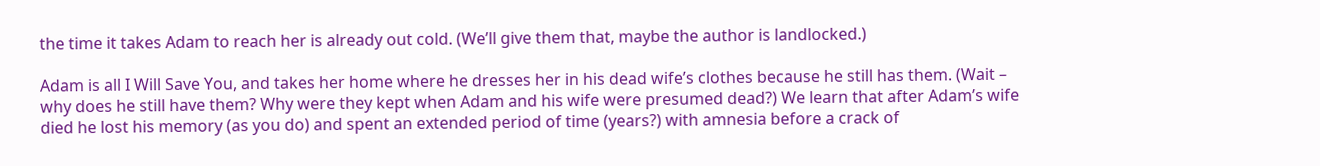the time it takes Adam to reach her is already out cold. (We’ll give them that, maybe the author is landlocked.)

Adam is all I Will Save You, and takes her home where he dresses her in his dead wife’s clothes because he still has them. (Wait – why does he still have them? Why were they kept when Adam and his wife were presumed dead?) We learn that after Adam’s wife died he lost his memory (as you do) and spent an extended period of time (years?) with amnesia before a crack of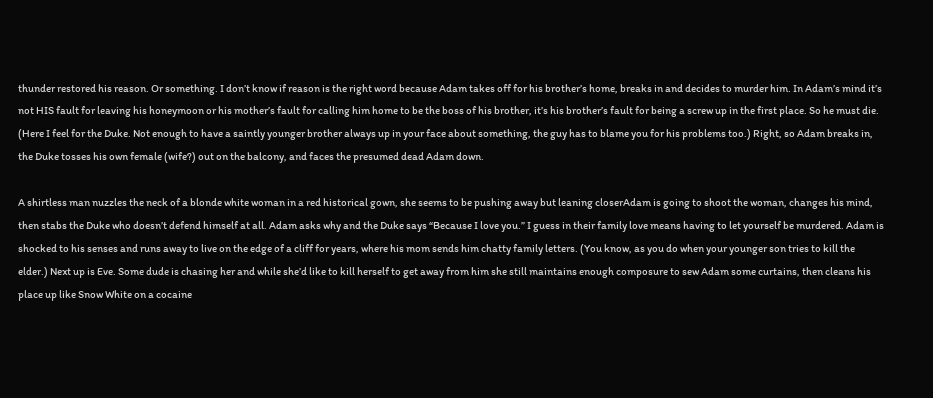thunder restored his reason. Or something. I don’t know if reason is the right word because Adam takes off for his brother’s home, breaks in and decides to murder him. In Adam’s mind it’s not HIS fault for leaving his honeymoon or his mother’s fault for calling him home to be the boss of his brother, it’s his brother’s fault for being a screw up in the first place. So he must die. (Here I feel for the Duke. Not enough to have a saintly younger brother always up in your face about something, the guy has to blame you for his problems too.) Right, so Adam breaks in, the Duke tosses his own female (wife?) out on the balcony, and faces the presumed dead Adam down.

A shirtless man nuzzles the neck of a blonde white woman in a red historical gown, she seems to be pushing away but leaning closerAdam is going to shoot the woman, changes his mind, then stabs the Duke who doesn’t defend himself at all. Adam asks why and the Duke says “Because I love you.” I guess in their family love means having to let yourself be murdered. Adam is shocked to his senses and runs away to live on the edge of a cliff for years, where his mom sends him chatty family letters. (You know, as you do when your younger son tries to kill the elder.) Next up is Eve. Some dude is chasing her and while she’d like to kill herself to get away from him she still maintains enough composure to sew Adam some curtains, then cleans his place up like Snow White on a cocaine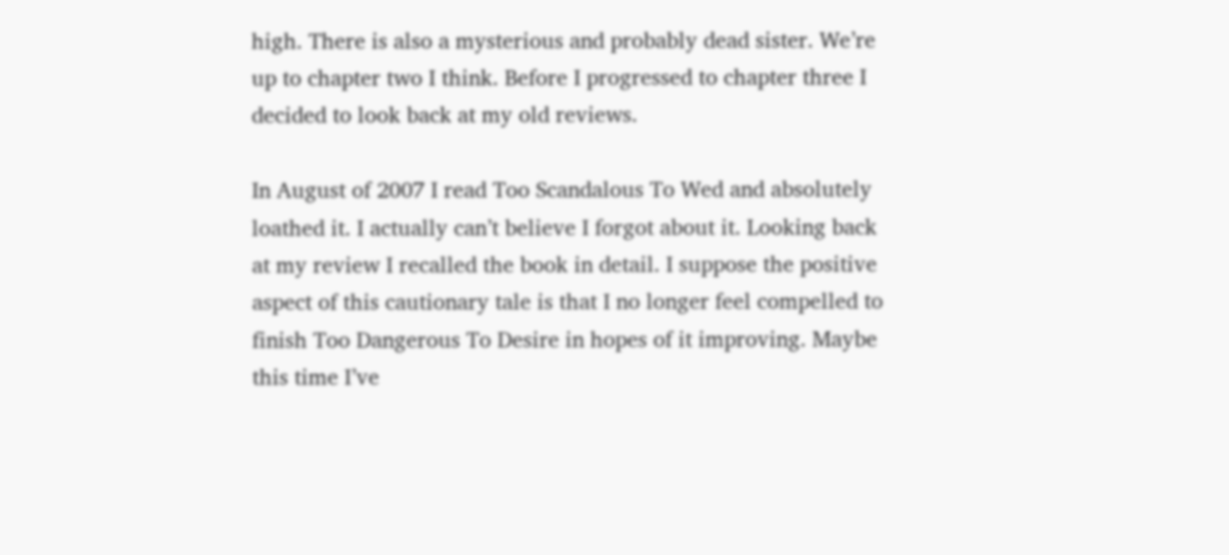high. There is also a mysterious and probably dead sister. We’re up to chapter two I think. Before I progressed to chapter three I decided to look back at my old reviews.

In August of 2007 I read Too Scandalous To Wed and absolutely loathed it. I actually can’t believe I forgot about it. Looking back at my review I recalled the book in detail. I suppose the positive aspect of this cautionary tale is that I no longer feel compelled to finish Too Dangerous To Desire in hopes of it improving. Maybe this time I’ve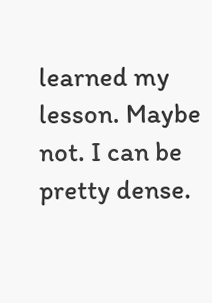learned my lesson. Maybe not. I can be pretty dense.